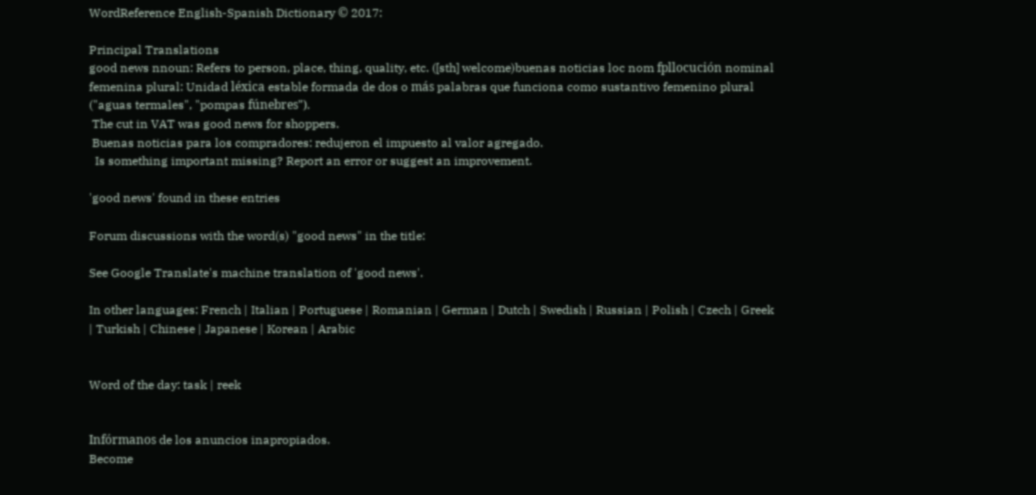WordReference English-Spanish Dictionary © 2017:

Principal Translations
good news nnoun: Refers to person, place, thing, quality, etc. ([sth] welcome)buenas noticias loc nom fpllocución nominal femenina plural: Unidad léxica estable formada de dos o más palabras que funciona como sustantivo femenino plural ("aguas termales", "pompas fúnebres").
 The cut in VAT was good news for shoppers.
 Buenas noticias para los compradores: redujeron el impuesto al valor agregado.
  Is something important missing? Report an error or suggest an improvement.

'good news' found in these entries

Forum discussions with the word(s) "good news" in the title:

See Google Translate's machine translation of 'good news'.

In other languages: French | Italian | Portuguese | Romanian | German | Dutch | Swedish | Russian | Polish | Czech | Greek | Turkish | Chinese | Japanese | Korean | Arabic


Word of the day: task | reek


Infórmanos de los anuncios inapropiados.
Become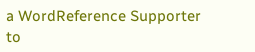a WordReference Supporter to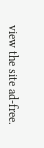view the site ad-free.